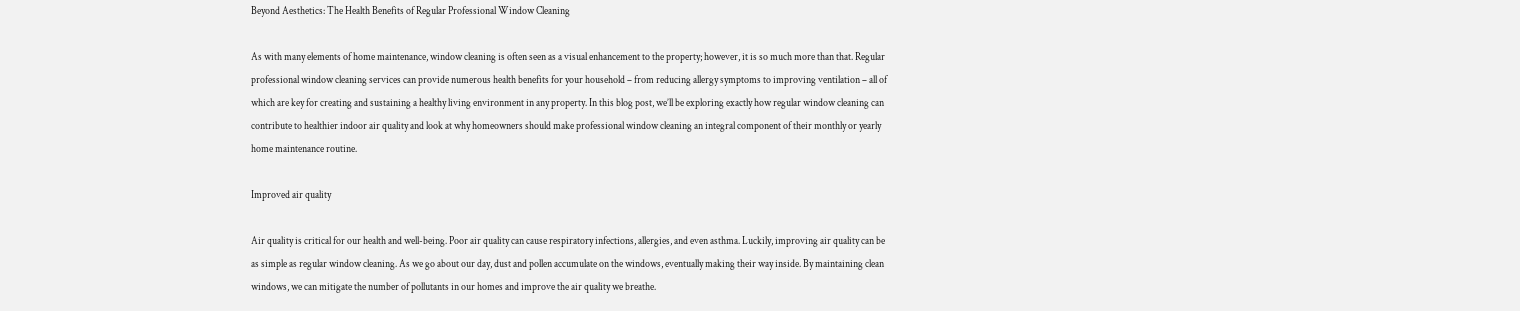Beyond Aesthetics: The Health Benefits of Regular Professional Window Cleaning

As with many elements of home maintenance, window cleaning is often seen as a visual enhancement to the property; however, it is so much more than that. Regular professional window cleaning services can provide numerous health benefits for your household – from reducing allergy symptoms to improving ventilation – all of which are key for creating and sustaining a healthy living environment in any property. In this blog post, we’ll be exploring exactly how regular window cleaning can contribute to healthier indoor air quality and look at why homeowners should make professional window cleaning an integral component of their monthly or yearly home maintenance routine.

Improved air quality

Air quality is critical for our health and well-being. Poor air quality can cause respiratory infections, allergies, and even asthma. Luckily, improving air quality can be as simple as regular window cleaning. As we go about our day, dust and pollen accumulate on the windows, eventually making their way inside. By maintaining clean windows, we can mitigate the number of pollutants in our homes and improve the air quality we breathe.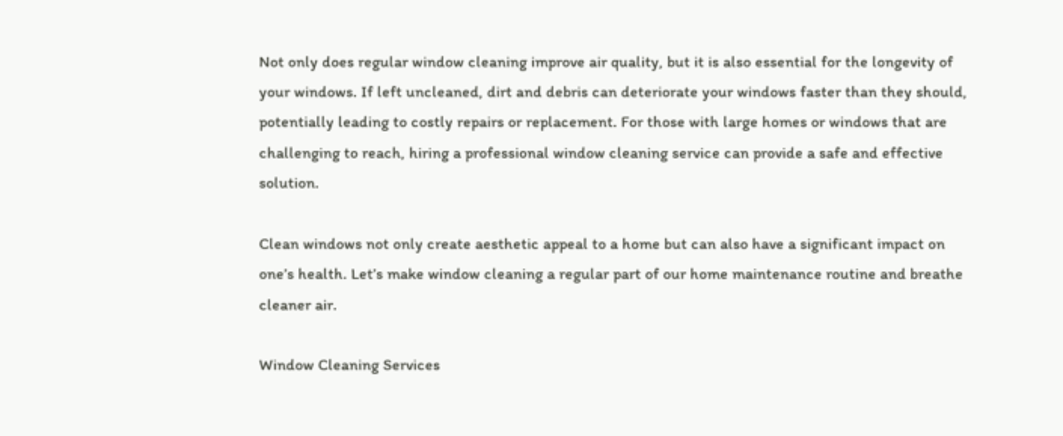Not only does regular window cleaning improve air quality, but it is also essential for the longevity of your windows. If left uncleaned, dirt and debris can deteriorate your windows faster than they should, potentially leading to costly repairs or replacement. For those with large homes or windows that are challenging to reach, hiring a professional window cleaning service can provide a safe and effective solution.

Clean windows not only create aesthetic appeal to a home but can also have a significant impact on one’s health. Let’s make window cleaning a regular part of our home maintenance routine and breathe cleaner air.

Window Cleaning Services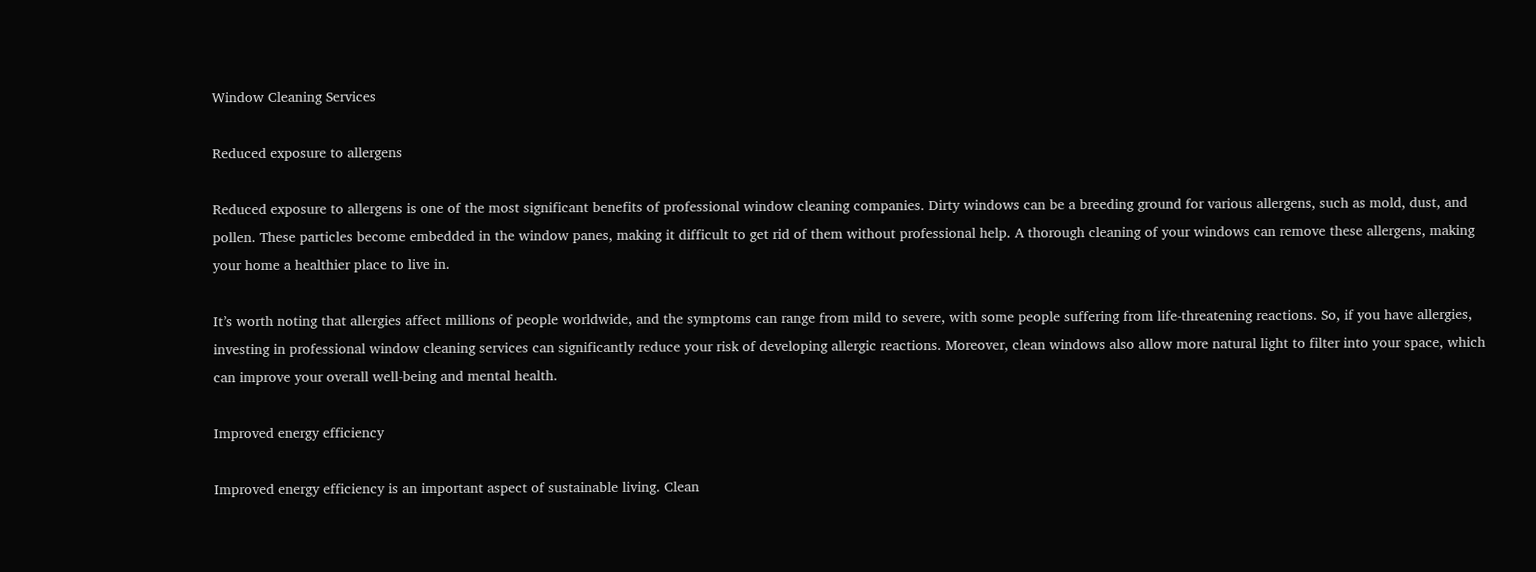Window Cleaning Services

Reduced exposure to allergens

Reduced exposure to allergens is one of the most significant benefits of professional window cleaning companies. Dirty windows can be a breeding ground for various allergens, such as mold, dust, and pollen. These particles become embedded in the window panes, making it difficult to get rid of them without professional help. A thorough cleaning of your windows can remove these allergens, making your home a healthier place to live in.

It’s worth noting that allergies affect millions of people worldwide, and the symptoms can range from mild to severe, with some people suffering from life-threatening reactions. So, if you have allergies, investing in professional window cleaning services can significantly reduce your risk of developing allergic reactions. Moreover, clean windows also allow more natural light to filter into your space, which can improve your overall well-being and mental health.

Improved energy efficiency

Improved energy efficiency is an important aspect of sustainable living. Clean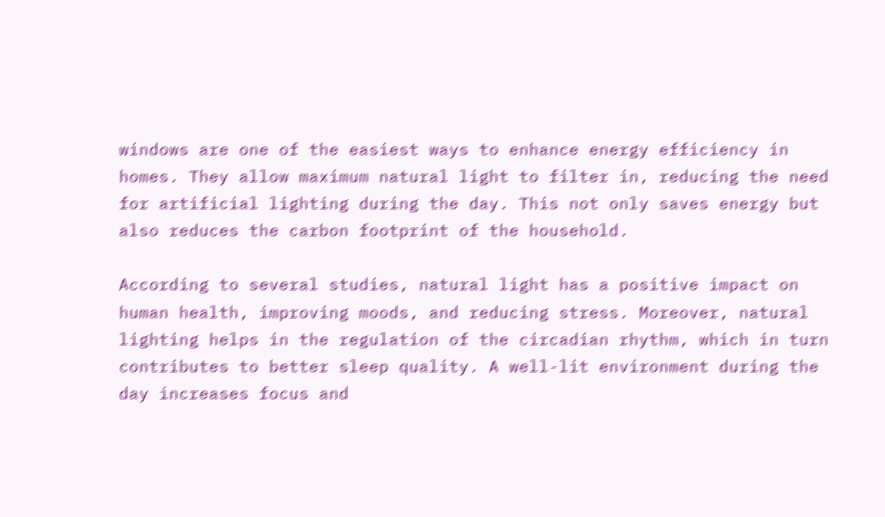windows are one of the easiest ways to enhance energy efficiency in homes. They allow maximum natural light to filter in, reducing the need for artificial lighting during the day. This not only saves energy but also reduces the carbon footprint of the household.

According to several studies, natural light has a positive impact on human health, improving moods, and reducing stress. Moreover, natural lighting helps in the regulation of the circadian rhythm, which in turn contributes to better sleep quality. A well-lit environment during the day increases focus and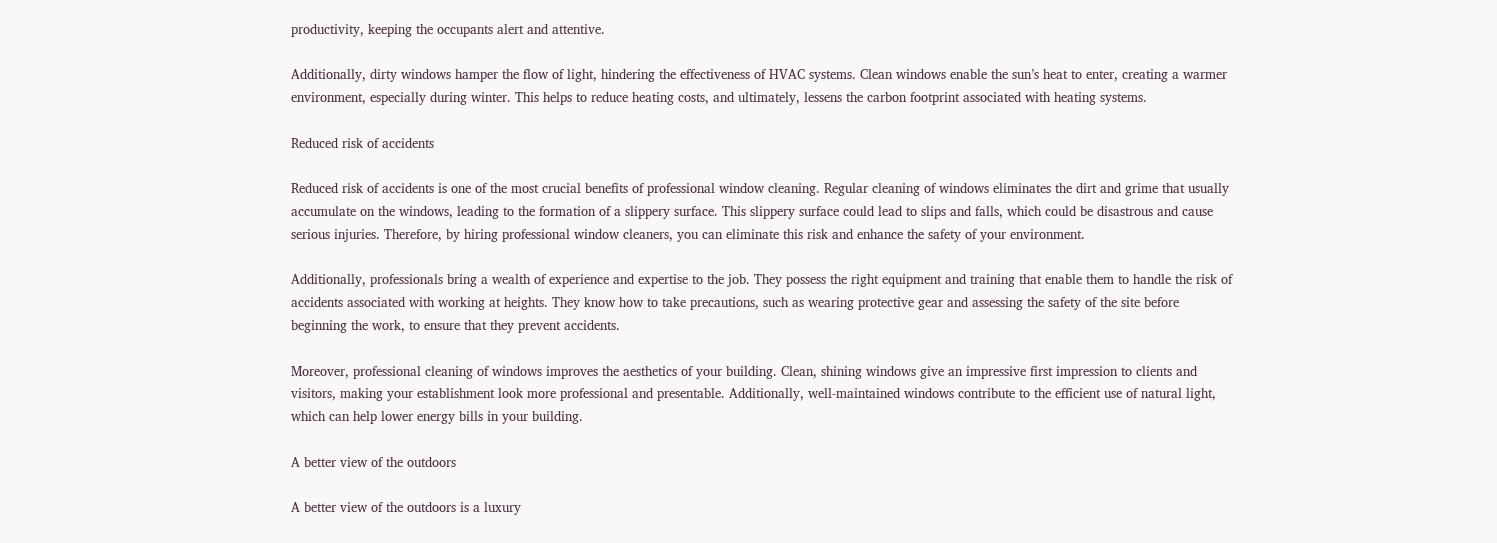productivity, keeping the occupants alert and attentive.

Additionally, dirty windows hamper the flow of light, hindering the effectiveness of HVAC systems. Clean windows enable the sun’s heat to enter, creating a warmer environment, especially during winter. This helps to reduce heating costs, and ultimately, lessens the carbon footprint associated with heating systems.

Reduced risk of accidents

Reduced risk of accidents is one of the most crucial benefits of professional window cleaning. Regular cleaning of windows eliminates the dirt and grime that usually accumulate on the windows, leading to the formation of a slippery surface. This slippery surface could lead to slips and falls, which could be disastrous and cause serious injuries. Therefore, by hiring professional window cleaners, you can eliminate this risk and enhance the safety of your environment.

Additionally, professionals bring a wealth of experience and expertise to the job. They possess the right equipment and training that enable them to handle the risk of accidents associated with working at heights. They know how to take precautions, such as wearing protective gear and assessing the safety of the site before beginning the work, to ensure that they prevent accidents.

Moreover, professional cleaning of windows improves the aesthetics of your building. Clean, shining windows give an impressive first impression to clients and visitors, making your establishment look more professional and presentable. Additionally, well-maintained windows contribute to the efficient use of natural light, which can help lower energy bills in your building.

A better view of the outdoors

A better view of the outdoors is a luxury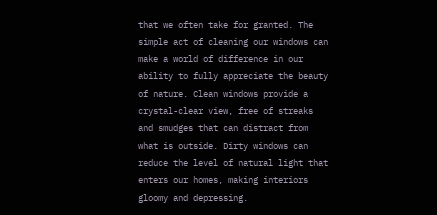that we often take for granted. The simple act of cleaning our windows can make a world of difference in our ability to fully appreciate the beauty of nature. Clean windows provide a crystal-clear view, free of streaks and smudges that can distract from what is outside. Dirty windows can reduce the level of natural light that enters our homes, making interiors gloomy and depressing.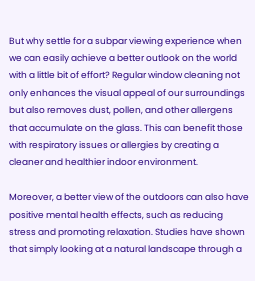But why settle for a subpar viewing experience when we can easily achieve a better outlook on the world with a little bit of effort? Regular window cleaning not only enhances the visual appeal of our surroundings but also removes dust, pollen, and other allergens that accumulate on the glass. This can benefit those with respiratory issues or allergies by creating a cleaner and healthier indoor environment.

Moreover, a better view of the outdoors can also have positive mental health effects, such as reducing stress and promoting relaxation. Studies have shown that simply looking at a natural landscape through a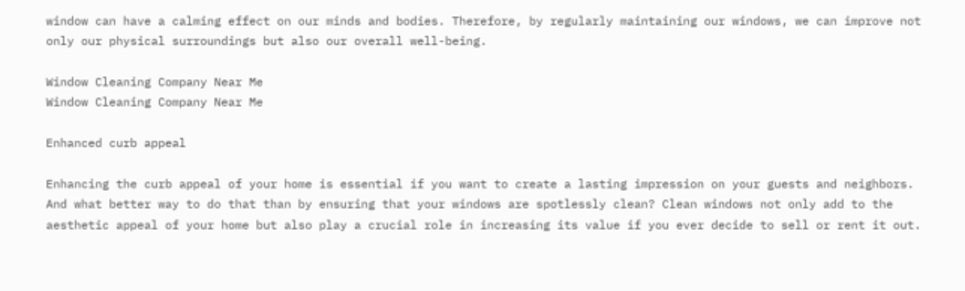window can have a calming effect on our minds and bodies. Therefore, by regularly maintaining our windows, we can improve not only our physical surroundings but also our overall well-being.

Window Cleaning Company Near Me
Window Cleaning Company Near Me

Enhanced curb appeal

Enhancing the curb appeal of your home is essential if you want to create a lasting impression on your guests and neighbors. And what better way to do that than by ensuring that your windows are spotlessly clean? Clean windows not only add to the aesthetic appeal of your home but also play a crucial role in increasing its value if you ever decide to sell or rent it out.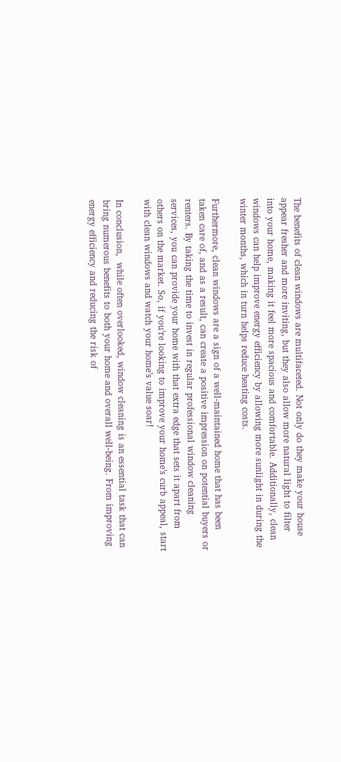The benefits of clean windows are multifaceted. Not only do they make your house appear fresher and more inviting, but they also allow more natural light to filter into your home, making it feel more spacious and comfortable. Additionally, clean windows can help improve energy efficiency by allowing more sunlight in during the winter months, which in turn helps reduce heating costs.

Furthermore, clean windows are a sign of a well-maintained home that has been taken care of, and as a result, can create a positive impression on potential buyers or renters. By taking the time to invest in regular professional window cleaning services, you can provide your home with that extra edge that sets it apart from others on the market. So, if you’re looking to improve your home’s curb appeal, start with clean windows and watch your home’s value soar!

In conclusion,  while often overlooked, window cleaning is an essential task that can bring numerous benefits to both your home and overall well-being. From improving energy efficiency and reducing the risk of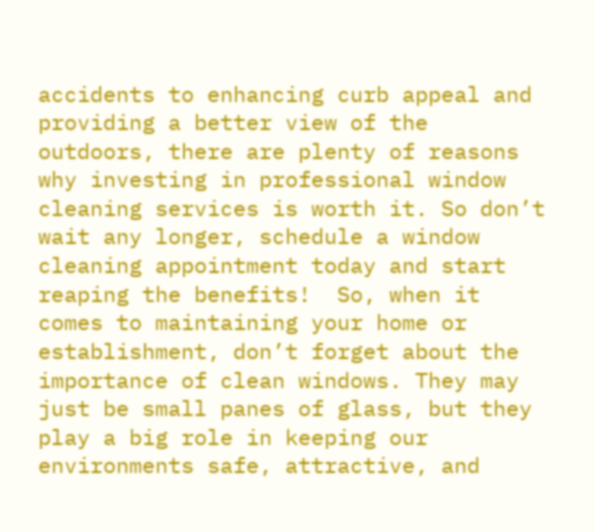accidents to enhancing curb appeal and providing a better view of the outdoors, there are plenty of reasons why investing in professional window cleaning services is worth it. So don’t wait any longer, schedule a window cleaning appointment today and start reaping the benefits!  So, when it comes to maintaining your home or establishment, don’t forget about the importance of clean windows. They may just be small panes of glass, but they play a big role in keeping our environments safe, attractive, and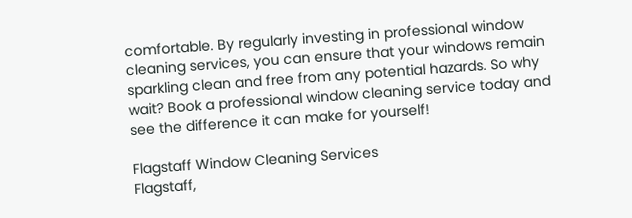comfortable. By regularly investing in professional window cleaning services, you can ensure that your windows remain sparkling clean and free from any potential hazards. So why wait? Book a professional window cleaning service today and see the difference it can make for yourself!

Flagstaff Window Cleaning Services
Flagstaff,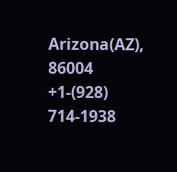Arizona(AZ), 86004
+1-(928) 714-1938